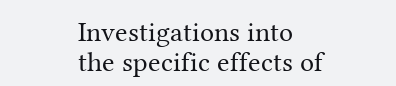Investigations into the specific effects of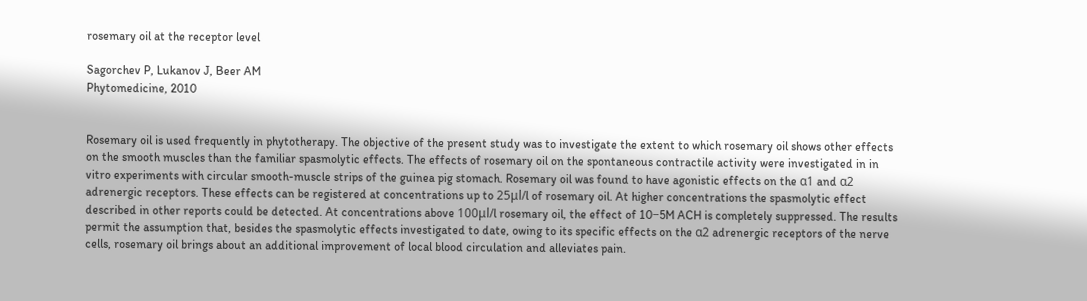rosemary oil at the receptor level

Sagorchev P, Lukanov J, Beer AM
Phytomedicine, 2010


Rosemary oil is used frequently in phytotherapy. The objective of the present study was to investigate the extent to which rosemary oil shows other effects on the smooth muscles than the familiar spasmolytic effects. The effects of rosemary oil on the spontaneous contractile activity were investigated in in vitro experiments with circular smooth-muscle strips of the guinea pig stomach. Rosemary oil was found to have agonistic effects on the α1 and α2 adrenergic receptors. These effects can be registered at concentrations up to 25μl/l of rosemary oil. At higher concentrations the spasmolytic effect described in other reports could be detected. At concentrations above 100μl/l rosemary oil, the effect of 10−5M ACH is completely suppressed. The results permit the assumption that, besides the spasmolytic effects investigated to date, owing to its specific effects on the α2 adrenergic receptors of the nerve cells, rosemary oil brings about an additional improvement of local blood circulation and alleviates pain.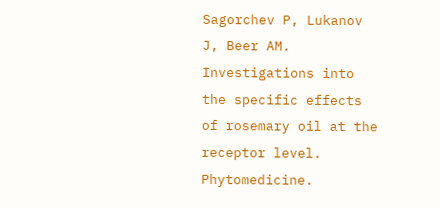Sagorchev P, Lukanov J, Beer AM. Investigations into the specific effects of rosemary oil at the receptor level. Phytomedicine.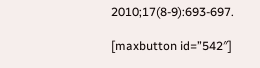2010;17(8-9):693-697.

[maxbutton id=”542″]